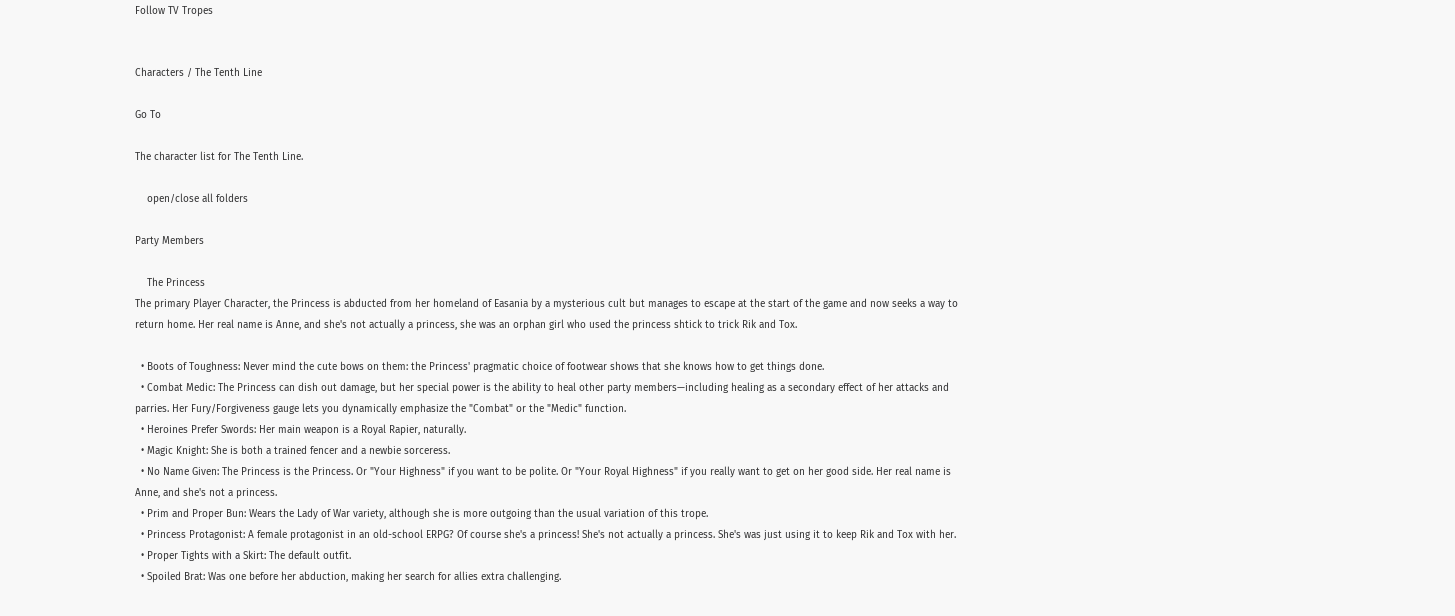Follow TV Tropes


Characters / The Tenth Line

Go To

The character list for The Tenth Line.

    open/close all folders

Party Members

    The Princess
The primary Player Character, the Princess is abducted from her homeland of Easania by a mysterious cult but manages to escape at the start of the game and now seeks a way to return home. Her real name is Anne, and she's not actually a princess, she was an orphan girl who used the princess shtick to trick Rik and Tox.

  • Boots of Toughness: Never mind the cute bows on them: the Princess' pragmatic choice of footwear shows that she knows how to get things done.
  • Combat Medic: The Princess can dish out damage, but her special power is the ability to heal other party members—including healing as a secondary effect of her attacks and parries. Her Fury/Forgiveness gauge lets you dynamically emphasize the "Combat" or the "Medic" function.
  • Heroines Prefer Swords: Her main weapon is a Royal Rapier, naturally.
  • Magic Knight: She is both a trained fencer and a newbie sorceress.
  • No Name Given: The Princess is the Princess. Or "Your Highness" if you want to be polite. Or "Your Royal Highness" if you really want to get on her good side. Her real name is Anne, and she's not a princess.
  • Prim and Proper Bun: Wears the Lady of War variety, although she is more outgoing than the usual variation of this trope.
  • Princess Protagonist: A female protagonist in an old-school ERPG? Of course she's a princess! She's not actually a princess. She's was just using it to keep Rik and Tox with her.
  • Proper Tights with a Skirt: The default outfit.
  • Spoiled Brat: Was one before her abduction, making her search for allies extra challenging.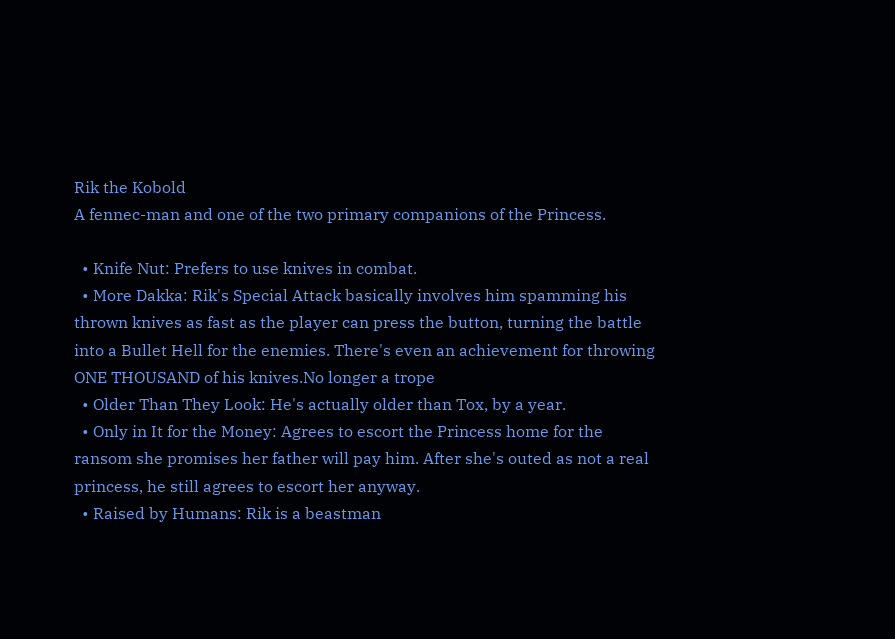Rik the Kobold
A fennec-man and one of the two primary companions of the Princess.

  • Knife Nut: Prefers to use knives in combat.
  • More Dakka: Rik's Special Attack basically involves him spamming his thrown knives as fast as the player can press the button, turning the battle into a Bullet Hell for the enemies. There's even an achievement for throwing ONE THOUSAND of his knives.No longer a trope
  • Older Than They Look: He's actually older than Tox, by a year.
  • Only in It for the Money: Agrees to escort the Princess home for the ransom she promises her father will pay him. After she's outed as not a real princess, he still agrees to escort her anyway.
  • Raised by Humans: Rik is a beastman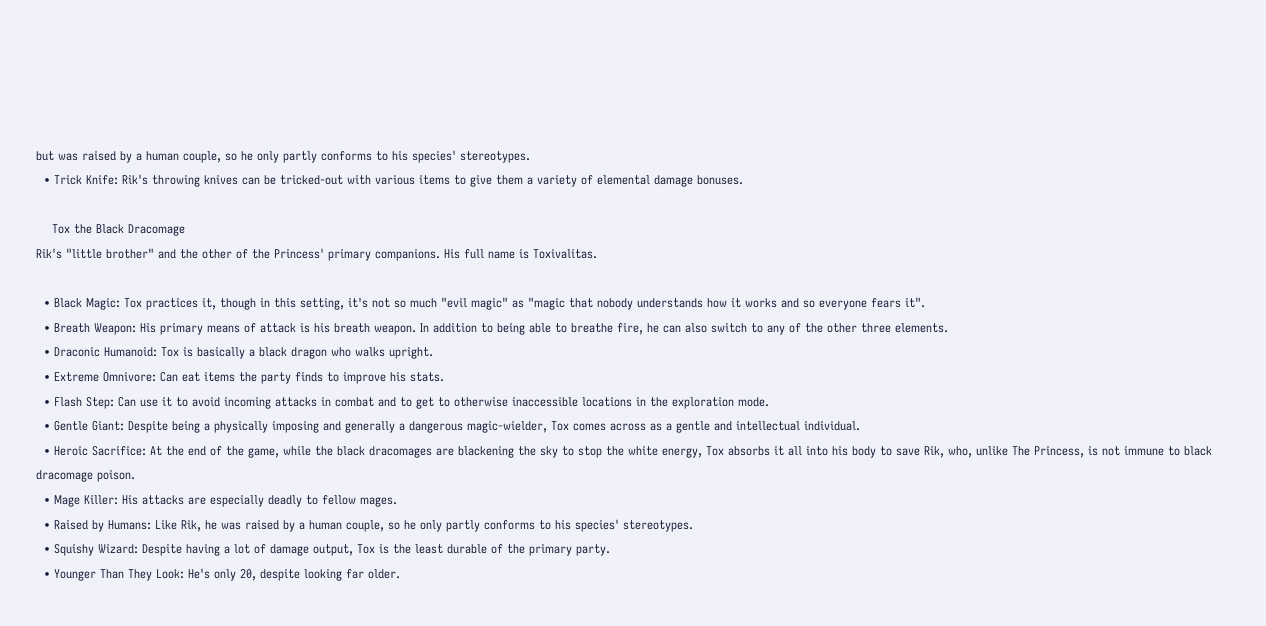but was raised by a human couple, so he only partly conforms to his species' stereotypes.
  • Trick Knife: Rik's throwing knives can be tricked-out with various items to give them a variety of elemental damage bonuses.

    Tox the Black Dracomage
Rik's "little brother" and the other of the Princess' primary companions. His full name is Toxivalitas.

  • Black Magic: Tox practices it, though in this setting, it's not so much "evil magic" as "magic that nobody understands how it works and so everyone fears it".
  • Breath Weapon: His primary means of attack is his breath weapon. In addition to being able to breathe fire, he can also switch to any of the other three elements.
  • Draconic Humanoid: Tox is basically a black dragon who walks upright.
  • Extreme Omnivore: Can eat items the party finds to improve his stats.
  • Flash Step: Can use it to avoid incoming attacks in combat and to get to otherwise inaccessible locations in the exploration mode.
  • Gentle Giant: Despite being a physically imposing and generally a dangerous magic-wielder, Tox comes across as a gentle and intellectual individual.
  • Heroic Sacrifice: At the end of the game, while the black dracomages are blackening the sky to stop the white energy, Tox absorbs it all into his body to save Rik, who, unlike The Princess, is not immune to black dracomage poison.
  • Mage Killer: His attacks are especially deadly to fellow mages.
  • Raised by Humans: Like Rik, he was raised by a human couple, so he only partly conforms to his species' stereotypes.
  • Squishy Wizard: Despite having a lot of damage output, Tox is the least durable of the primary party.
  • Younger Than They Look: He's only 20, despite looking far older.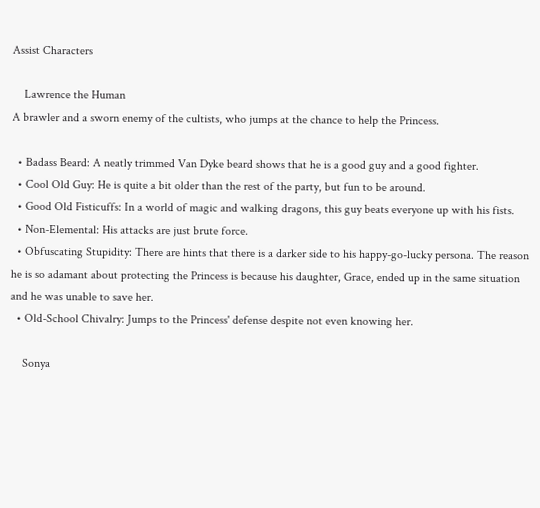Assist Characters

    Lawrence the Human
A brawler and a sworn enemy of the cultists, who jumps at the chance to help the Princess.

  • Badass Beard: A neatly trimmed Van Dyke beard shows that he is a good guy and a good fighter.
  • Cool Old Guy: He is quite a bit older than the rest of the party, but fun to be around.
  • Good Old Fisticuffs: In a world of magic and walking dragons, this guy beats everyone up with his fists.
  • Non-Elemental: His attacks are just brute force.
  • Obfuscating Stupidity: There are hints that there is a darker side to his happy-go-lucky persona. The reason he is so adamant about protecting the Princess is because his daughter, Grace, ended up in the same situation and he was unable to save her.
  • Old-School Chivalry: Jumps to the Princess' defense despite not even knowing her.

    Sonya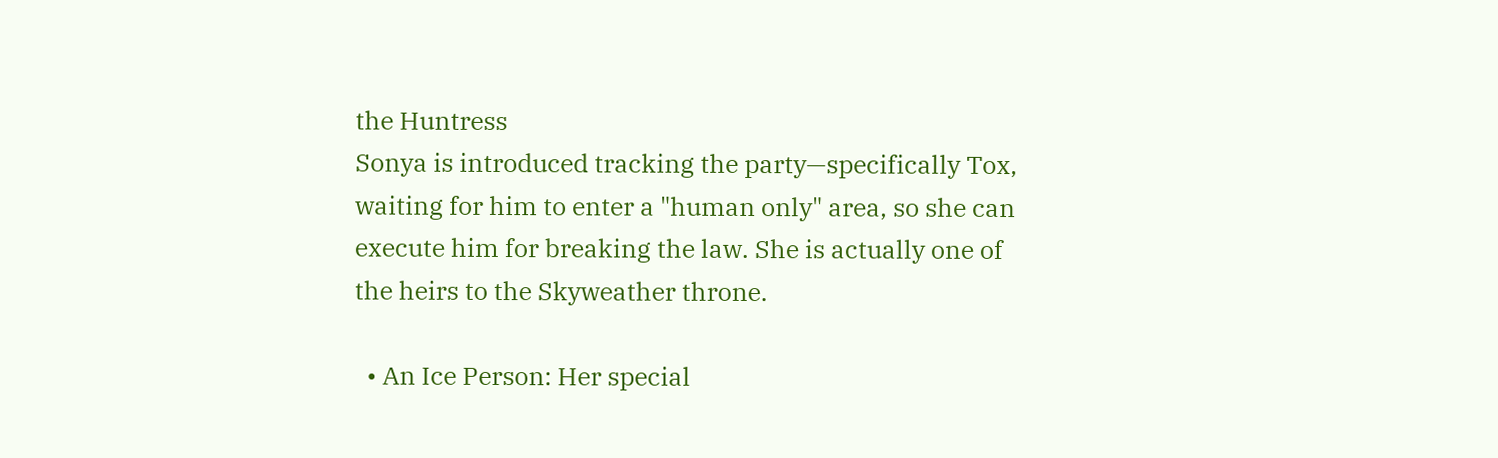the Huntress
Sonya is introduced tracking the party—specifically Tox, waiting for him to enter a "human only" area, so she can execute him for breaking the law. She is actually one of the heirs to the Skyweather throne.

  • An Ice Person: Her special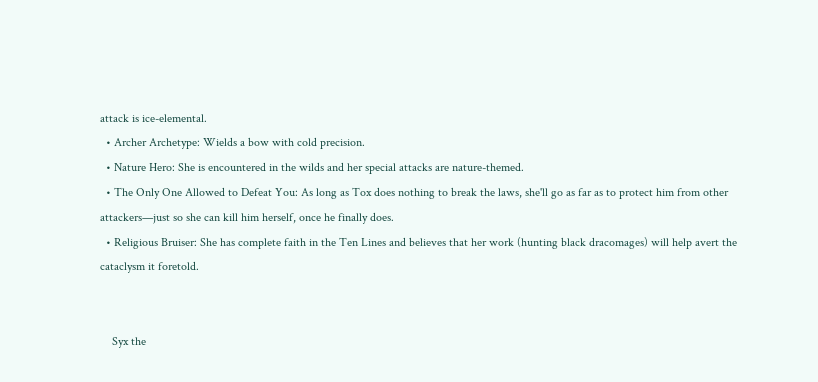attack is ice-elemental.
  • Archer Archetype: Wields a bow with cold precision.
  • Nature Hero: She is encountered in the wilds and her special attacks are nature-themed.
  • The Only One Allowed to Defeat You: As long as Tox does nothing to break the laws, she'll go as far as to protect him from other attackers—just so she can kill him herself, once he finally does.
  • Religious Bruiser: She has complete faith in the Ten Lines and believes that her work (hunting black dracomages) will help avert the cataclysm it foretold.


    Syx the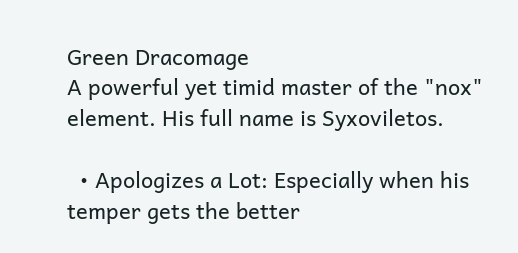Green Dracomage
A powerful yet timid master of the "nox" element. His full name is Syxoviletos.

  • Apologizes a Lot: Especially when his temper gets the better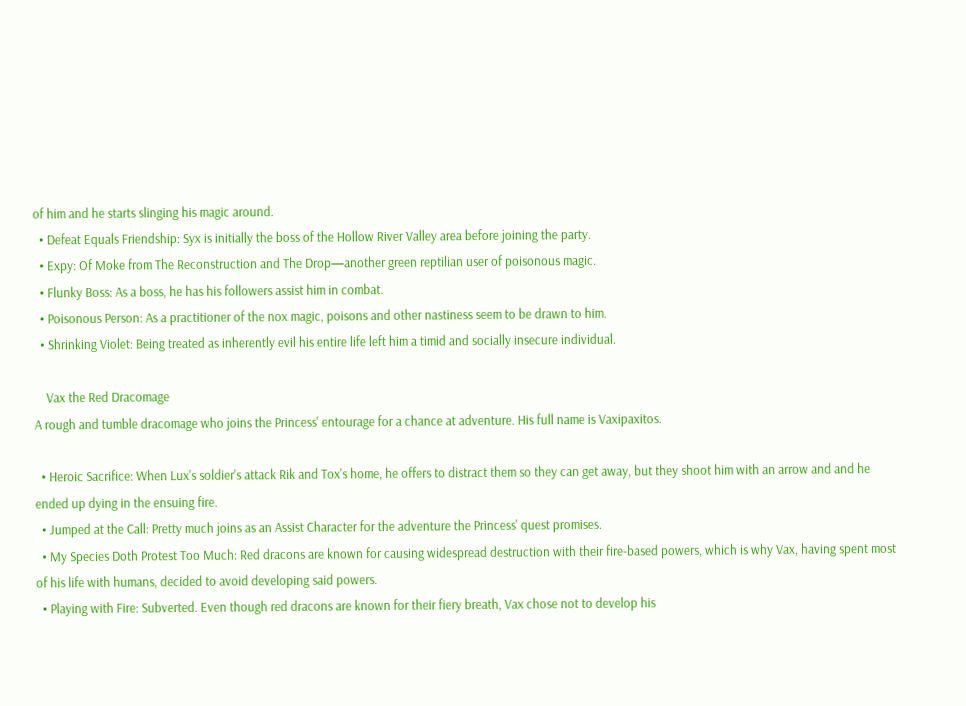of him and he starts slinging his magic around.
  • Defeat Equals Friendship: Syx is initially the boss of the Hollow River Valley area before joining the party.
  • Expy: Of Moke from The Reconstruction and The Drop—another green reptilian user of poisonous magic.
  • Flunky Boss: As a boss, he has his followers assist him in combat.
  • Poisonous Person: As a practitioner of the nox magic, poisons and other nastiness seem to be drawn to him.
  • Shrinking Violet: Being treated as inherently evil his entire life left him a timid and socially insecure individual.

    Vax the Red Dracomage
A rough and tumble dracomage who joins the Princess' entourage for a chance at adventure. His full name is Vaxipaxitos.

  • Heroic Sacrifice: When Lux's soldier's attack Rik and Tox's home, he offers to distract them so they can get away, but they shoot him with an arrow and and he ended up dying in the ensuing fire.
  • Jumped at the Call: Pretty much joins as an Assist Character for the adventure the Princess' quest promises.
  • My Species Doth Protest Too Much: Red dracons are known for causing widespread destruction with their fire-based powers, which is why Vax, having spent most of his life with humans, decided to avoid developing said powers.
  • Playing with Fire: Subverted. Even though red dracons are known for their fiery breath, Vax chose not to develop his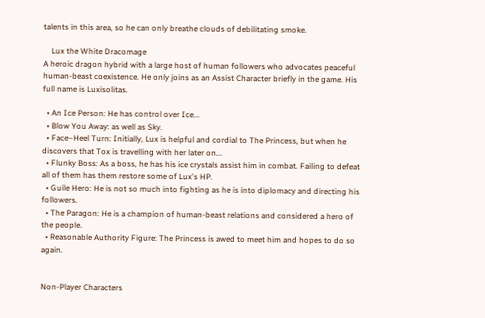talents in this area, so he can only breathe clouds of debilitating smoke.

    Lux the White Dracomage
A heroic dragon hybrid with a large host of human followers who advocates peaceful human-beast coexistence. He only joins as an Assist Character briefly in the game. His full name is Luxisolitas.

  • An Ice Person: He has control over Ice...
  • Blow You Away: as well as Sky.
  • Face–Heel Turn: Initially, Lux is helpful and cordial to The Princess, but when he discovers that Tox is travelling with her later on...
  • Flunky Boss: As a boss, he has his ice crystals assist him in combat. Failing to defeat all of them has them restore some of Lux's HP.
  • Guile Hero: He is not so much into fighting as he is into diplomacy and directing his followers.
  • The Paragon: He is a champion of human-beast relations and considered a hero of the people.
  • Reasonable Authority Figure: The Princess is awed to meet him and hopes to do so again.


Non-Player Characters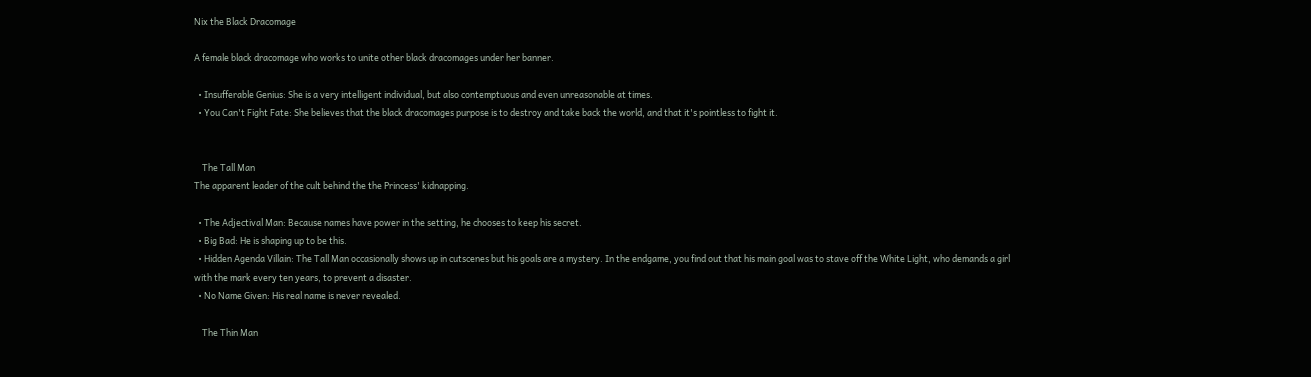Nix the Black Dracomage

A female black dracomage who works to unite other black dracomages under her banner.

  • Insufferable Genius: She is a very intelligent individual, but also contemptuous and even unreasonable at times.
  • You Can't Fight Fate: She believes that the black dracomages purpose is to destroy and take back the world, and that it's pointless to fight it.


    The Tall Man
The apparent leader of the cult behind the the Princess' kidnapping.

  • The Adjectival Man: Because names have power in the setting, he chooses to keep his secret.
  • Big Bad: He is shaping up to be this.
  • Hidden Agenda Villain: The Tall Man occasionally shows up in cutscenes but his goals are a mystery. In the endgame, you find out that his main goal was to stave off the White Light, who demands a girl with the mark every ten years, to prevent a disaster.
  • No Name Given: His real name is never revealed.

    The Thin Man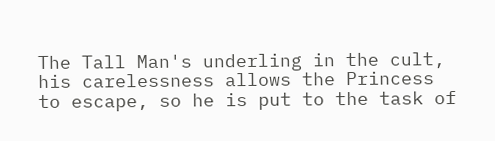The Tall Man's underling in the cult, his carelessness allows the Princess to escape, so he is put to the task of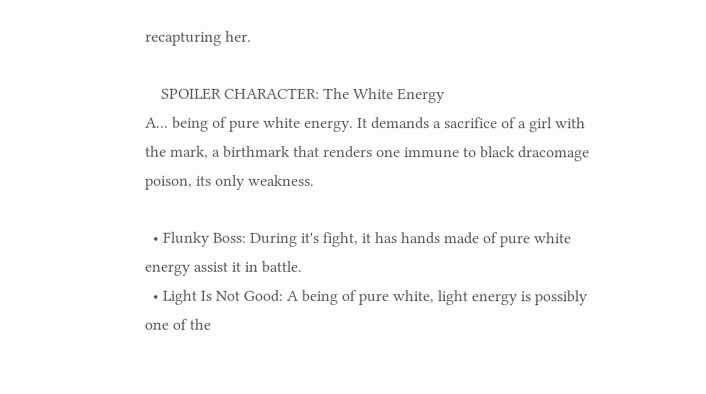recapturing her.

    SPOILER CHARACTER: The White Energy
A... being of pure white energy. It demands a sacrifice of a girl with the mark, a birthmark that renders one immune to black dracomage poison, its only weakness.

  • Flunky Boss: During it's fight, it has hands made of pure white energy assist it in battle.
  • Light Is Not Good: A being of pure white, light energy is possibly one of the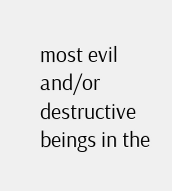most evil and/or destructive beings in the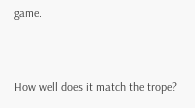game.


How well does it match the trope?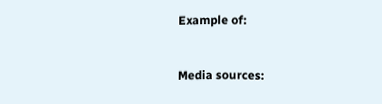Example of:


Media sources: